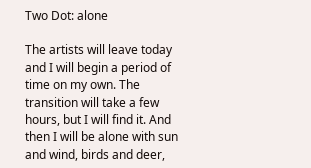Two Dot: alone

The artists will leave today and I will begin a period of time on my own. The transition will take a few hours, but I will find it. And then I will be alone with sun and wind, birds and deer,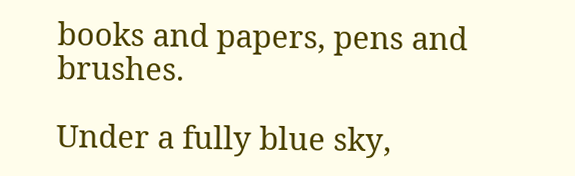books and papers, pens and brushes.

Under a fully blue sky,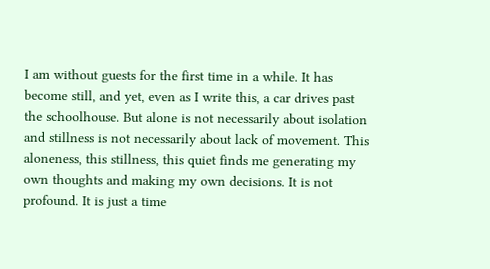I am without guests for the first time in a while. It has become still, and yet, even as I write this, a car drives past the schoolhouse. But alone is not necessarily about isolation and stillness is not necessarily about lack of movement. This aloneness, this stillness, this quiet finds me generating my own thoughts and making my own decisions. It is not profound. It is just a time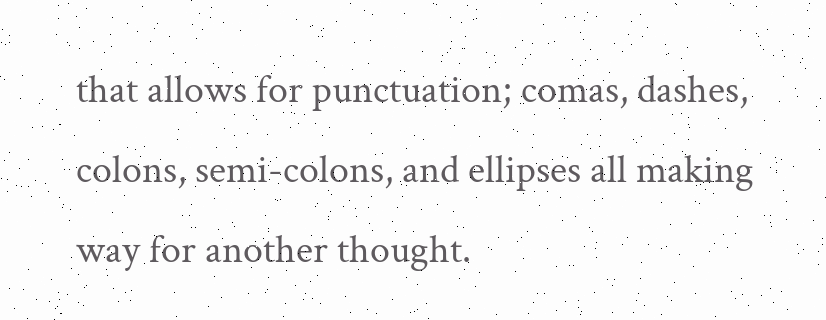that allows for punctuation; comas, dashes, colons, semi-colons, and ellipses all making way for another thought.